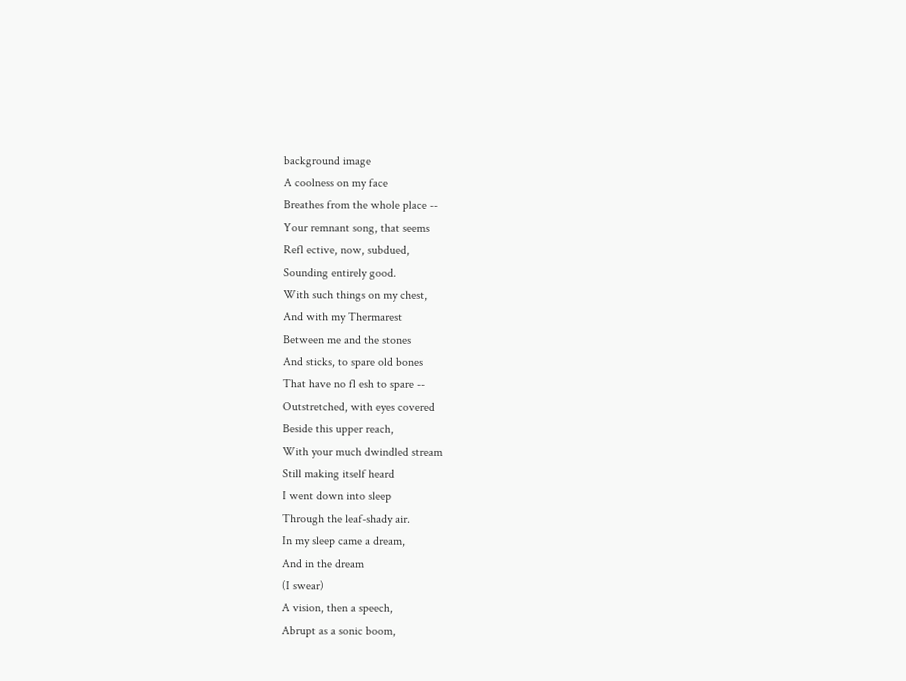background image
A coolness on my face
Breathes from the whole place --
Your remnant song, that seems
Refl ective, now, subdued,
Sounding entirely good.
With such things on my chest,
And with my Thermarest
Between me and the stones
And sticks, to spare old bones
That have no fl esh to spare --
Outstretched, with eyes covered
Beside this upper reach,
With your much dwindled stream
Still making itself heard
I went down into sleep
Through the leaf-shady air.
In my sleep came a dream,
And in the dream
(I swear)
A vision, then a speech,
Abrupt as a sonic boom,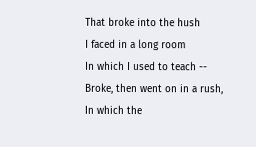That broke into the hush
I faced in a long room
In which I used to teach --
Broke, then went on in a rush,
In which the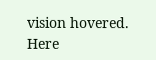vision hovered.
Here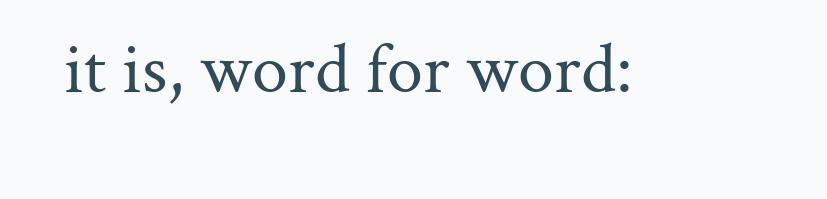it is, word for word: